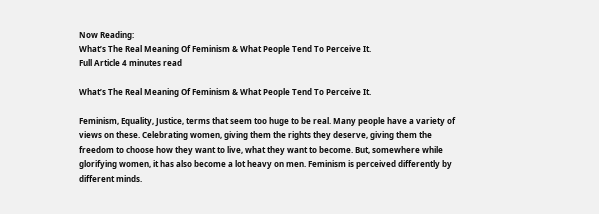Now Reading:
What’s The Real Meaning Of Feminism & What People Tend To Perceive It.
Full Article 4 minutes read

What’s The Real Meaning Of Feminism & What People Tend To Perceive It.

Feminism, Equality, Justice, terms that seem too huge to be real. Many people have a variety of views on these. Celebrating women, giving them the rights they deserve, giving them the freedom to choose how they want to live, what they want to become. But, somewhere while glorifying women, it has also become a lot heavy on men. Feminism is perceived differently by different minds.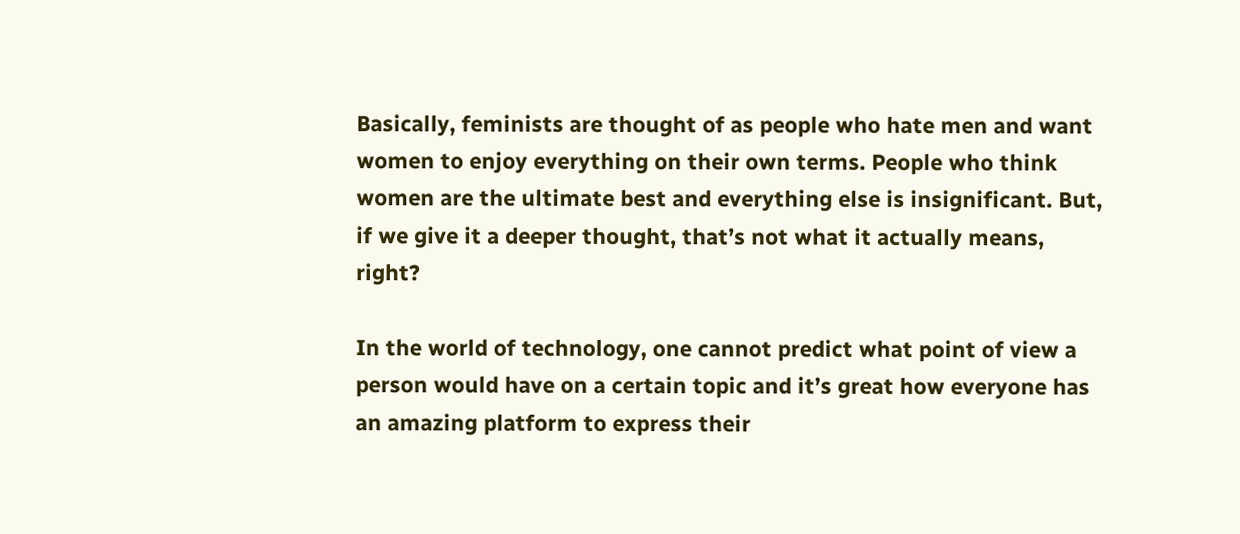Basically, feminists are thought of as people who hate men and want women to enjoy everything on their own terms. People who think women are the ultimate best and everything else is insignificant. But, if we give it a deeper thought, that’s not what it actually means, right?

In the world of technology, one cannot predict what point of view a person would have on a certain topic and it’s great how everyone has an amazing platform to express their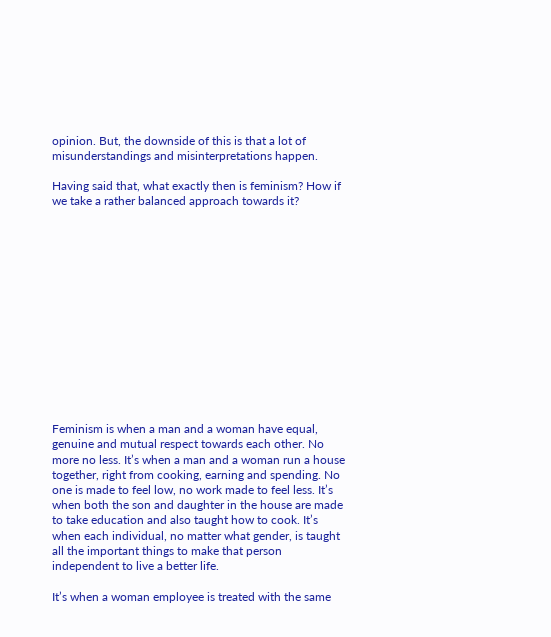opinion. But, the downside of this is that a lot of misunderstandings and misinterpretations happen.

Having said that, what exactly then is feminism? How if we take a rather balanced approach towards it?














Feminism is when a man and a woman have equal, genuine and mutual respect towards each other. No more no less. It’s when a man and a woman run a house together, right from cooking, earning and spending. No one is made to feel low, no work made to feel less. It’s when both the son and daughter in the house are made to take education and also taught how to cook. It’s when each individual, no matter what gender, is taught all the important things to make that person independent to live a better life.

It’s when a woman employee is treated with the same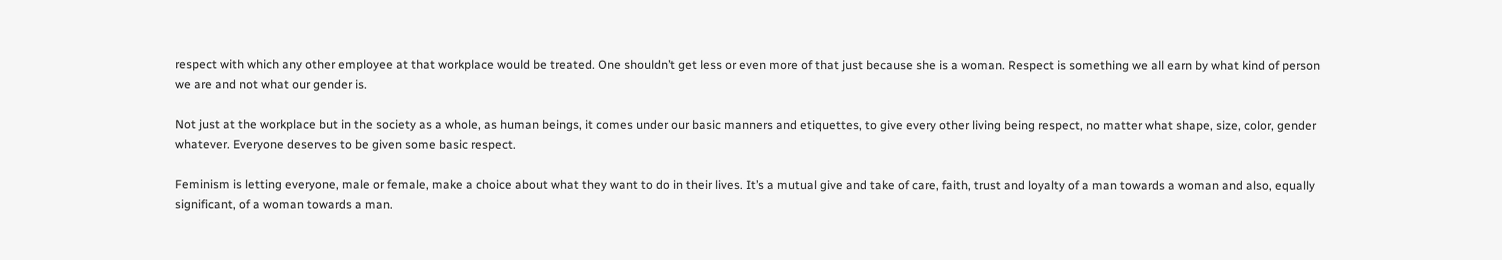respect with which any other employee at that workplace would be treated. One shouldn’t get less or even more of that just because she is a woman. Respect is something we all earn by what kind of person we are and not what our gender is.

Not just at the workplace but in the society as a whole, as human beings, it comes under our basic manners and etiquettes, to give every other living being respect, no matter what shape, size, color, gender whatever. Everyone deserves to be given some basic respect.

Feminism is letting everyone, male or female, make a choice about what they want to do in their lives. It’s a mutual give and take of care, faith, trust and loyalty of a man towards a woman and also, equally significant, of a woman towards a man.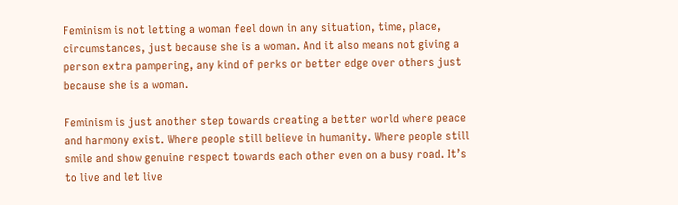Feminism is not letting a woman feel down in any situation, time, place, circumstances, just because she is a woman. And it also means not giving a person extra pampering, any kind of perks or better edge over others just because she is a woman.

Feminism is just another step towards creating a better world where peace and harmony exist. Where people still believe in humanity. Where people still smile and show genuine respect towards each other even on a busy road. It’s to live and let live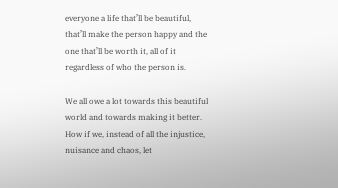everyone a life that’ll be beautiful, that’ll make the person happy and the one that’ll be worth it, all of it regardless of who the person is.

We all owe a lot towards this beautiful world and towards making it better. How if we, instead of all the injustice, nuisance and chaos, let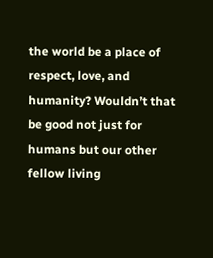the world be a place of respect, love, and humanity? Wouldn’t that be good not just for humans but our other fellow living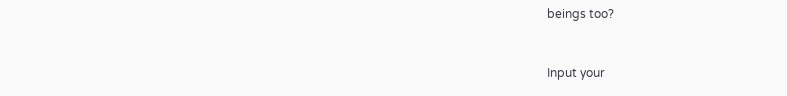beings too?


Input your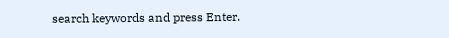search keywords and press Enter.